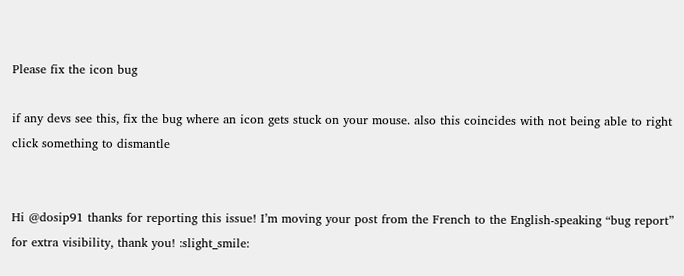Please fix the icon bug

if any devs see this, fix the bug where an icon gets stuck on your mouse. also this coincides with not being able to right click something to dismantle


Hi @dosip91 thanks for reporting this issue! I’m moving your post from the French to the English-speaking “bug report” for extra visibility, thank you! :slight_smile: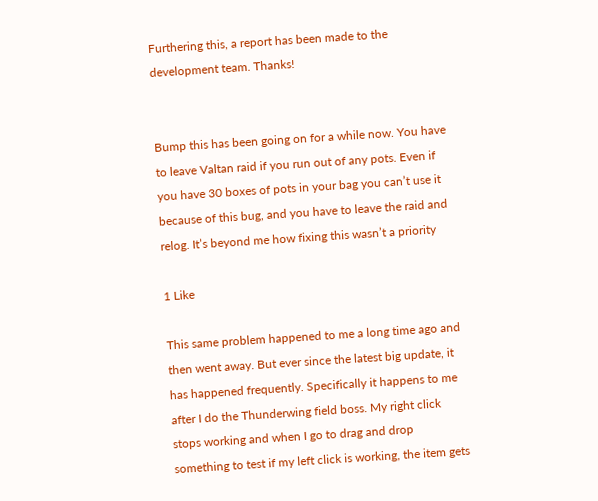Furthering this, a report has been made to the development team. Thanks!


Bump this has been going on for a while now. You have to leave Valtan raid if you run out of any pots. Even if you have 30 boxes of pots in your bag you can’t use it because of this bug, and you have to leave the raid and relog. It’s beyond me how fixing this wasn’t a priority

1 Like

This same problem happened to me a long time ago and then went away. But ever since the latest big update, it has happened frequently. Specifically it happens to me after I do the Thunderwing field boss. My right click stops working and when I go to drag and drop something to test if my left click is working, the item gets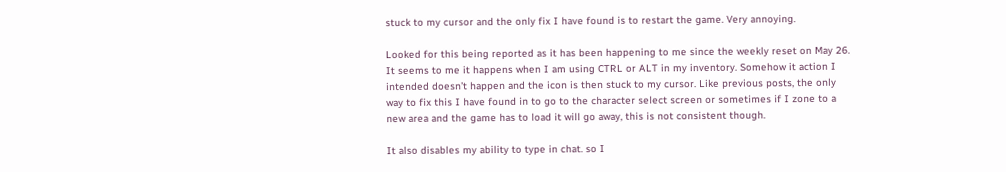stuck to my cursor and the only fix I have found is to restart the game. Very annoying.

Looked for this being reported as it has been happening to me since the weekly reset on May 26. It seems to me it happens when I am using CTRL or ALT in my inventory. Somehow it action I intended doesn’t happen and the icon is then stuck to my cursor. Like previous posts, the only way to fix this I have found in to go to the character select screen or sometimes if I zone to a new area and the game has to load it will go away, this is not consistent though.

It also disables my ability to type in chat. so I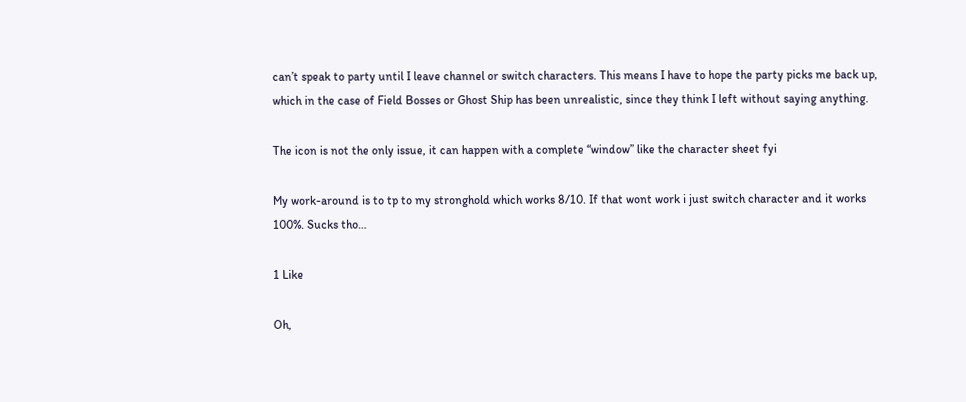can’t speak to party until I leave channel or switch characters. This means I have to hope the party picks me back up, which in the case of Field Bosses or Ghost Ship has been unrealistic, since they think I left without saying anything.

The icon is not the only issue, it can happen with a complete “window” like the character sheet fyi

My work-around is to tp to my stronghold which works 8/10. If that wont work i just switch character and it works 100%. Sucks tho…

1 Like

Oh,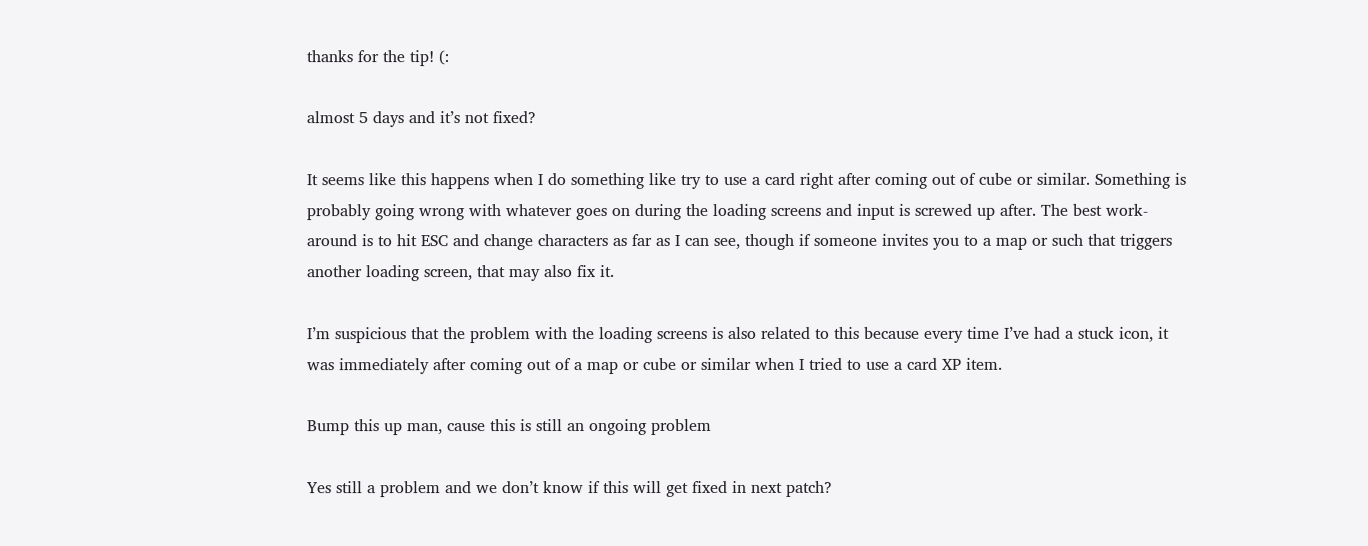thanks for the tip! (:

almost 5 days and it’s not fixed?

It seems like this happens when I do something like try to use a card right after coming out of cube or similar. Something is probably going wrong with whatever goes on during the loading screens and input is screwed up after. The best work-around is to hit ESC and change characters as far as I can see, though if someone invites you to a map or such that triggers another loading screen, that may also fix it.

I’m suspicious that the problem with the loading screens is also related to this because every time I’ve had a stuck icon, it was immediately after coming out of a map or cube or similar when I tried to use a card XP item.

Bump this up man, cause this is still an ongoing problem

Yes still a problem and we don’t know if this will get fixed in next patch?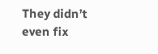They didn’t even fix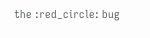the :red_circle: bug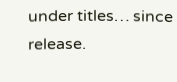under titles… since release.